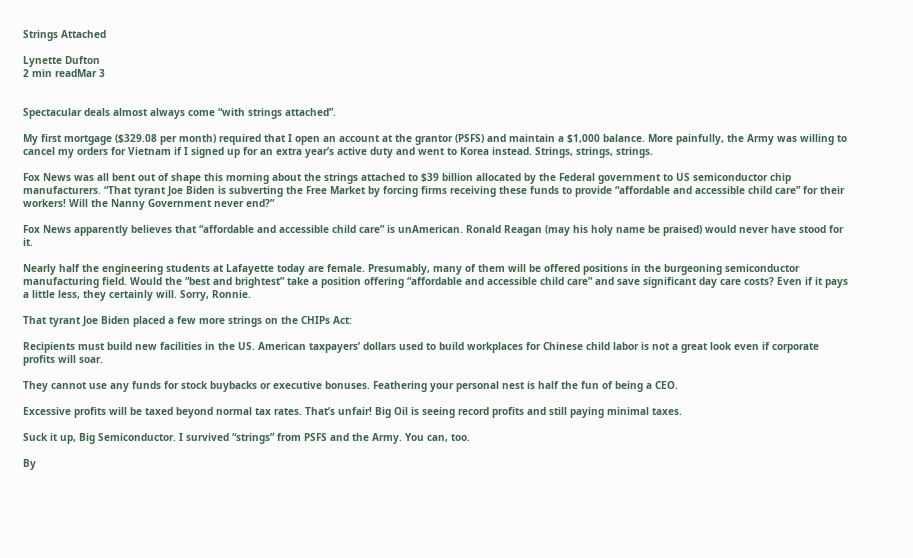Strings Attached

Lynette Dufton
2 min readMar 3


Spectacular deals almost always come “with strings attached”.

My first mortgage ($329.08 per month) required that I open an account at the grantor (PSFS) and maintain a $1,000 balance. More painfully, the Army was willing to cancel my orders for Vietnam if I signed up for an extra year’s active duty and went to Korea instead. Strings, strings, strings.

Fox News was all bent out of shape this morning about the strings attached to $39 billion allocated by the Federal government to US semiconductor chip manufacturers. “That tyrant Joe Biden is subverting the Free Market by forcing firms receiving these funds to provide “affordable and accessible child care” for their workers! Will the Nanny Government never end?”

Fox News apparently believes that “affordable and accessible child care” is unAmerican. Ronald Reagan (may his holy name be praised) would never have stood for it.

Nearly half the engineering students at Lafayette today are female. Presumably, many of them will be offered positions in the burgeoning semiconductor manufacturing field. Would the “best and brightest” take a position offering “affordable and accessible child care” and save significant day care costs? Even if it pays a little less, they certainly will. Sorry, Ronnie.

That tyrant Joe Biden placed a few more strings on the CHIPs Act:

Recipients must build new facilities in the US. American taxpayers’ dollars used to build workplaces for Chinese child labor is not a great look even if corporate profits will soar.

They cannot use any funds for stock buybacks or executive bonuses. Feathering your personal nest is half the fun of being a CEO.

Excessive profits will be taxed beyond normal tax rates. That’s unfair! Big Oil is seeing record profits and still paying minimal taxes.

Suck it up, Big Semiconductor. I survived “strings” from PSFS and the Army. You can, too.

By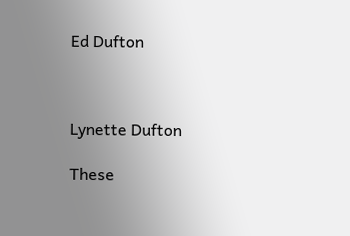Ed Dufton



Lynette Dufton

These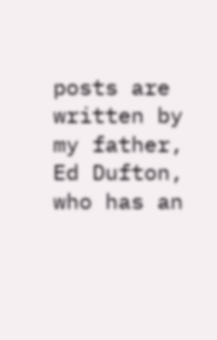posts are written by my father, Ed Dufton, who has an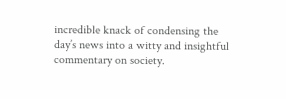incredible knack of condensing the day’s news into a witty and insightful commentary on society.